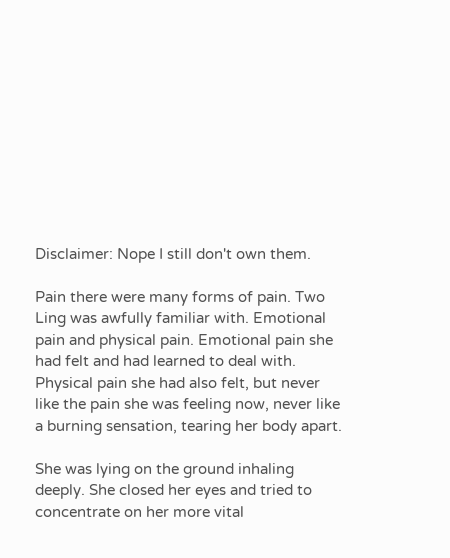Disclaimer: Nope I still don't own them.

Pain there were many forms of pain. Two Ling was awfully familiar with. Emotional pain and physical pain. Emotional pain she had felt and had learned to deal with. Physical pain she had also felt, but never like the pain she was feeling now, never like a burning sensation, tearing her body apart.

She was lying on the ground inhaling deeply. She closed her eyes and tried to concentrate on her more vital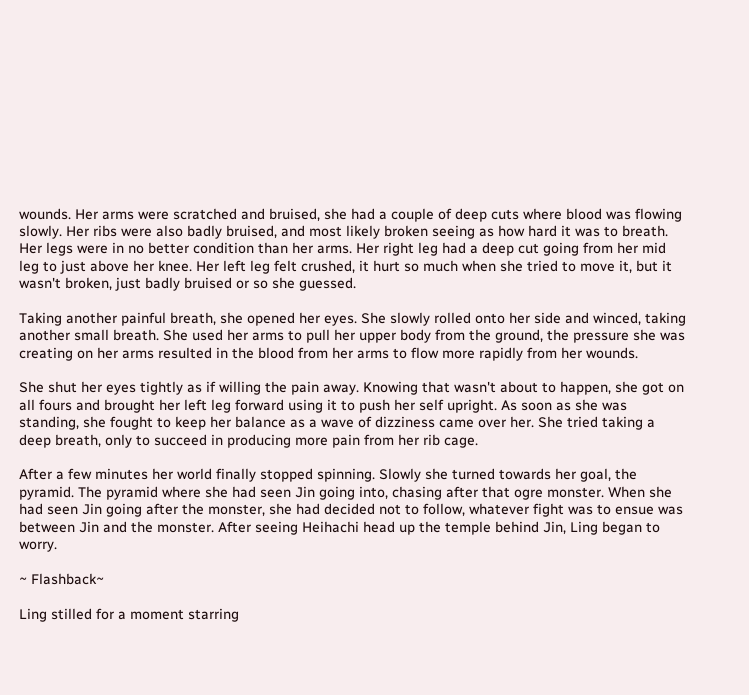wounds. Her arms were scratched and bruised, she had a couple of deep cuts where blood was flowing slowly. Her ribs were also badly bruised, and most likely broken seeing as how hard it was to breath. Her legs were in no better condition than her arms. Her right leg had a deep cut going from her mid leg to just above her knee. Her left leg felt crushed, it hurt so much when she tried to move it, but it wasn't broken, just badly bruised or so she guessed.

Taking another painful breath, she opened her eyes. She slowly rolled onto her side and winced, taking another small breath. She used her arms to pull her upper body from the ground, the pressure she was creating on her arms resulted in the blood from her arms to flow more rapidly from her wounds.

She shut her eyes tightly as if willing the pain away. Knowing that wasn't about to happen, she got on all fours and brought her left leg forward using it to push her self upright. As soon as she was standing, she fought to keep her balance as a wave of dizziness came over her. She tried taking a deep breath, only to succeed in producing more pain from her rib cage.

After a few minutes her world finally stopped spinning. Slowly she turned towards her goal, the pyramid. The pyramid where she had seen Jin going into, chasing after that ogre monster. When she had seen Jin going after the monster, she had decided not to follow, whatever fight was to ensue was between Jin and the monster. After seeing Heihachi head up the temple behind Jin, Ling began to worry.

~ Flashback~

Ling stilled for a moment starring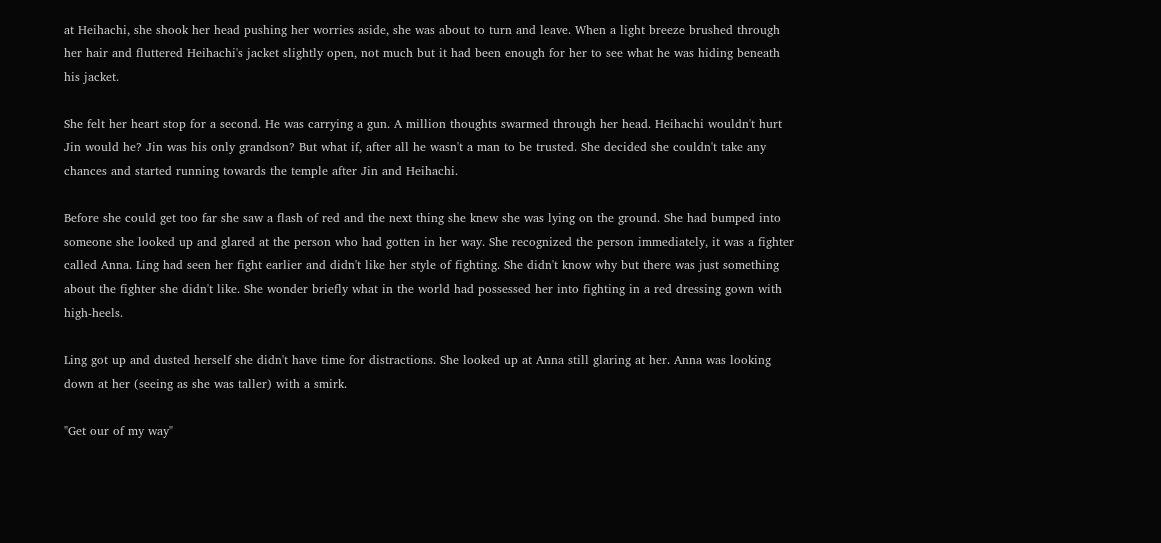at Heihachi, she shook her head pushing her worries aside, she was about to turn and leave. When a light breeze brushed through her hair and fluttered Heihachi's jacket slightly open, not much but it had been enough for her to see what he was hiding beneath his jacket.

She felt her heart stop for a second. He was carrying a gun. A million thoughts swarmed through her head. Heihachi wouldn't hurt Jin would he? Jin was his only grandson? But what if, after all he wasn't a man to be trusted. She decided she couldn't take any chances and started running towards the temple after Jin and Heihachi.

Before she could get too far she saw a flash of red and the next thing she knew she was lying on the ground. She had bumped into someone she looked up and glared at the person who had gotten in her way. She recognized the person immediately, it was a fighter called Anna. Ling had seen her fight earlier and didn't like her style of fighting. She didn't know why but there was just something about the fighter she didn't like. She wonder briefly what in the world had possessed her into fighting in a red dressing gown with high-heels.

Ling got up and dusted herself she didn't have time for distractions. She looked up at Anna still glaring at her. Anna was looking down at her (seeing as she was taller) with a smirk.

"Get our of my way"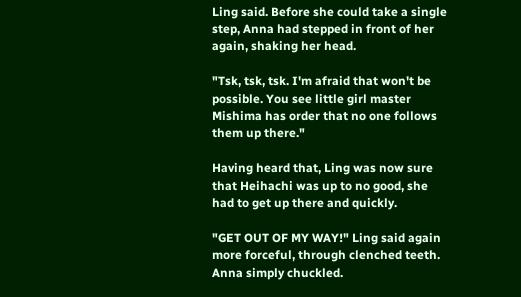Ling said. Before she could take a single step, Anna had stepped in front of her again, shaking her head.

"Tsk, tsk, tsk. I'm afraid that won't be possible. You see little girl master Mishima has order that no one follows them up there."

Having heard that, Ling was now sure that Heihachi was up to no good, she had to get up there and quickly.

"GET OUT OF MY WAY!" Ling said again more forceful, through clenched teeth. Anna simply chuckled.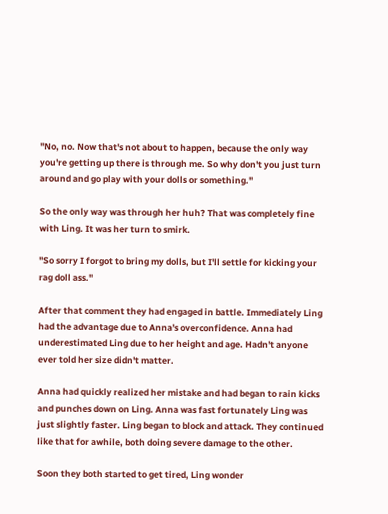"No, no. Now that's not about to happen, because the only way you're getting up there is through me. So why don't you just turn around and go play with your dolls or something."

So the only way was through her huh? That was completely fine with Ling. It was her turn to smirk.

"So sorry I forgot to bring my dolls, but I'll settle for kicking your rag doll ass."

After that comment they had engaged in battle. Immediately Ling had the advantage due to Anna's overconfidence. Anna had underestimated Ling due to her height and age. Hadn't anyone ever told her size didn't matter.

Anna had quickly realized her mistake and had began to rain kicks and punches down on Ling. Anna was fast fortunately Ling was just slightly faster. Ling began to block and attack. They continued like that for awhile, both doing severe damage to the other.

Soon they both started to get tired, Ling wonder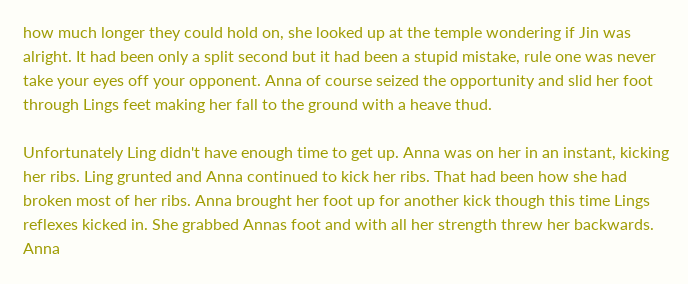how much longer they could hold on, she looked up at the temple wondering if Jin was alright. It had been only a split second but it had been a stupid mistake, rule one was never take your eyes off your opponent. Anna of course seized the opportunity and slid her foot through Lings feet making her fall to the ground with a heave thud.

Unfortunately Ling didn't have enough time to get up. Anna was on her in an instant, kicking her ribs. Ling grunted and Anna continued to kick her ribs. That had been how she had broken most of her ribs. Anna brought her foot up for another kick though this time Lings reflexes kicked in. She grabbed Annas foot and with all her strength threw her backwards. Anna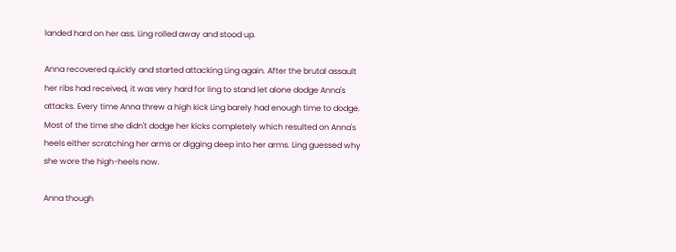landed hard on her ass. Ling rolled away and stood up.

Anna recovered quickly and started attacking Ling again. After the brutal assault her ribs had received, it was very hard for ling to stand let alone dodge Anna's attacks. Every time Anna threw a high kick Ling barely had enough time to dodge. Most of the time she didn't dodge her kicks completely which resulted on Anna's heels either scratching her arms or digging deep into her arms. Ling guessed why she wore the high-heels now.

Anna though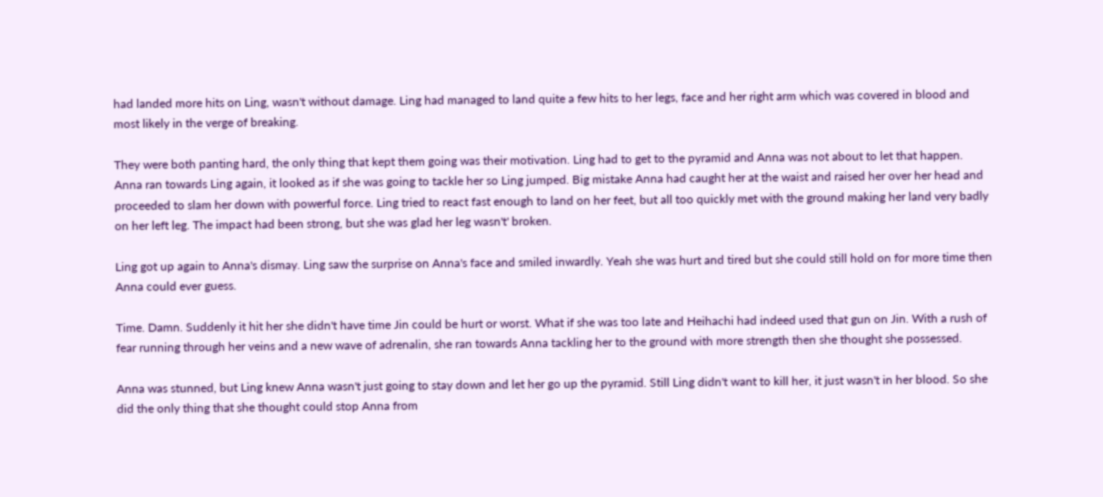had landed more hits on Ling, wasn't without damage. Ling had managed to land quite a few hits to her legs, face and her right arm which was covered in blood and most likely in the verge of breaking.

They were both panting hard, the only thing that kept them going was their motivation. Ling had to get to the pyramid and Anna was not about to let that happen. Anna ran towards Ling again, it looked as if she was going to tackle her so Ling jumped. Big mistake Anna had caught her at the waist and raised her over her head and proceeded to slam her down with powerful force. Ling tried to react fast enough to land on her feet, but all too quickly met with the ground making her land very badly on her left leg. The impact had been strong, but she was glad her leg wasn't' broken.

Ling got up again to Anna's dismay. Ling saw the surprise on Anna's face and smiled inwardly. Yeah she was hurt and tired but she could still hold on for more time then Anna could ever guess.

Time. Damn. Suddenly it hit her she didn't have time Jin could be hurt or worst. What if she was too late and Heihachi had indeed used that gun on Jin. With a rush of fear running through her veins and a new wave of adrenalin, she ran towards Anna tackling her to the ground with more strength then she thought she possessed.

Anna was stunned, but Ling knew Anna wasn't just going to stay down and let her go up the pyramid. Still Ling didn't want to kill her, it just wasn't in her blood. So she did the only thing that she thought could stop Anna from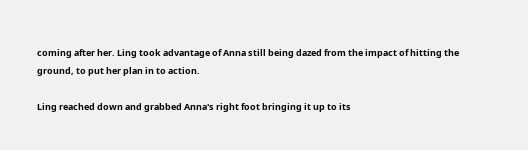coming after her. Ling took advantage of Anna still being dazed from the impact of hitting the ground, to put her plan in to action.

Ling reached down and grabbed Anna's right foot bringing it up to its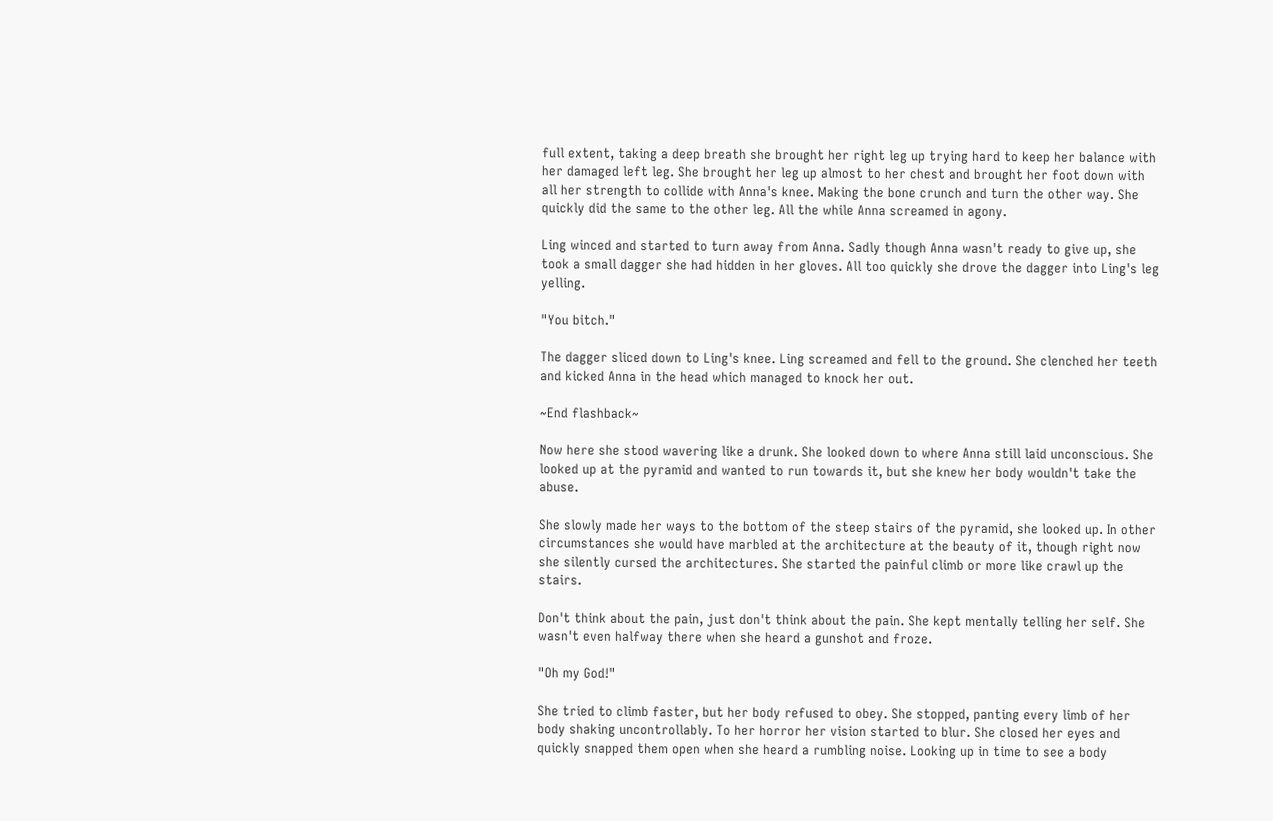full extent, taking a deep breath she brought her right leg up trying hard to keep her balance with her damaged left leg. She brought her leg up almost to her chest and brought her foot down with all her strength to collide with Anna's knee. Making the bone crunch and turn the other way. She quickly did the same to the other leg. All the while Anna screamed in agony.

Ling winced and started to turn away from Anna. Sadly though Anna wasn't ready to give up, she took a small dagger she had hidden in her gloves. All too quickly she drove the dagger into Ling's leg yelling.

"You bitch."

The dagger sliced down to Ling's knee. Ling screamed and fell to the ground. She clenched her teeth and kicked Anna in the head which managed to knock her out.

~End flashback~

Now here she stood wavering like a drunk. She looked down to where Anna still laid unconscious. She looked up at the pyramid and wanted to run towards it, but she knew her body wouldn't take the abuse.

She slowly made her ways to the bottom of the steep stairs of the pyramid, she looked up. In other circumstances she would have marbled at the architecture at the beauty of it, though right now she silently cursed the architectures. She started the painful climb or more like crawl up the stairs.

Don't think about the pain, just don't think about the pain. She kept mentally telling her self. She wasn't even halfway there when she heard a gunshot and froze.

"Oh my God!"

She tried to climb faster, but her body refused to obey. She stopped, panting every limb of her body shaking uncontrollably. To her horror her vision started to blur. She closed her eyes and quickly snapped them open when she heard a rumbling noise. Looking up in time to see a body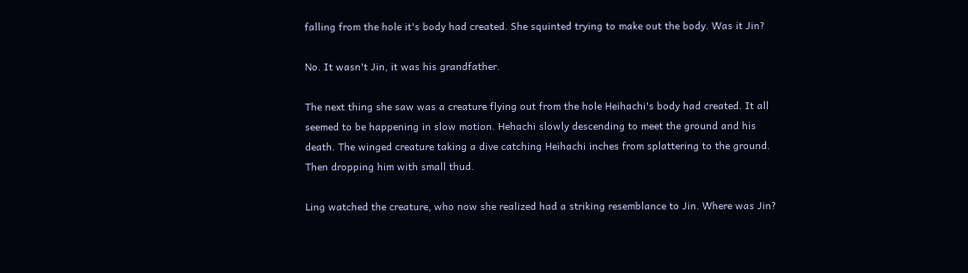falling from the hole it's body had created. She squinted trying to make out the body. Was it Jin?

No. It wasn't Jin, it was his grandfather.

The next thing she saw was a creature flying out from the hole Heihachi's body had created. It all seemed to be happening in slow motion. Hehachi slowly descending to meet the ground and his death. The winged creature taking a dive catching Heihachi inches from splattering to the ground. Then dropping him with small thud.

Ling watched the creature, who now she realized had a striking resemblance to Jin. Where was Jin?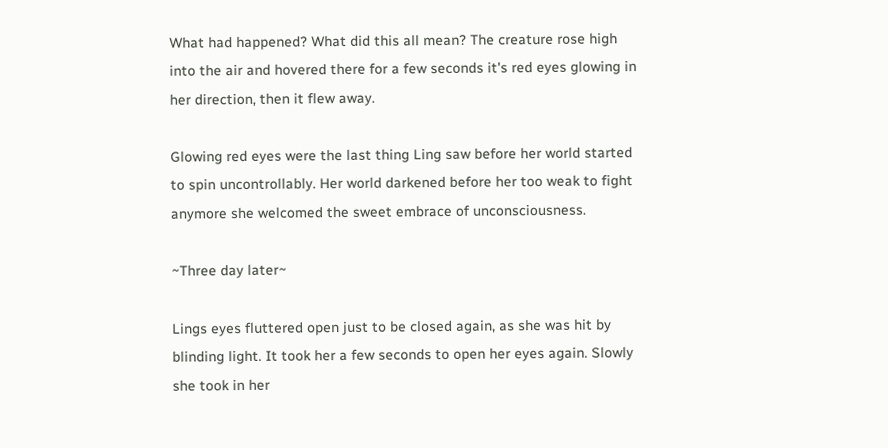What had happened? What did this all mean? The creature rose high into the air and hovered there for a few seconds it's red eyes glowing in her direction, then it flew away.

Glowing red eyes were the last thing Ling saw before her world started to spin uncontrollably. Her world darkened before her too weak to fight anymore she welcomed the sweet embrace of unconsciousness.

~Three day later~

Lings eyes fluttered open just to be closed again, as she was hit by blinding light. It took her a few seconds to open her eyes again. Slowly she took in her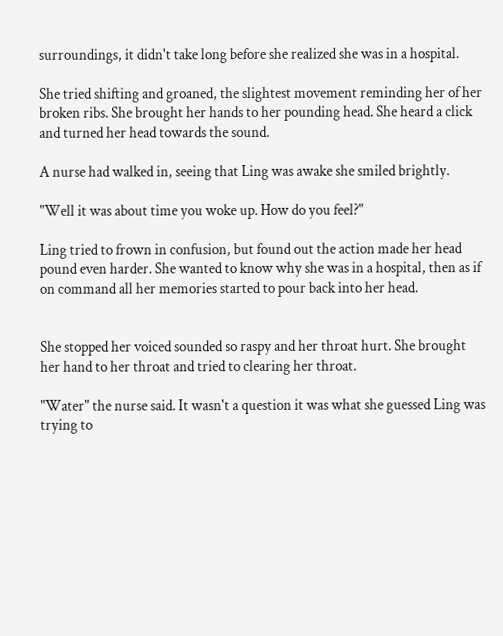surroundings, it didn't take long before she realized she was in a hospital.

She tried shifting and groaned, the slightest movement reminding her of her broken ribs. She brought her hands to her pounding head. She heard a click and turned her head towards the sound.

A nurse had walked in, seeing that Ling was awake she smiled brightly.

"Well it was about time you woke up. How do you feel?"

Ling tried to frown in confusion, but found out the action made her head pound even harder. She wanted to know why she was in a hospital, then as if on command all her memories started to pour back into her head.


She stopped her voiced sounded so raspy and her throat hurt. She brought her hand to her throat and tried to clearing her throat.

"Water" the nurse said. It wasn't a question it was what she guessed Ling was trying to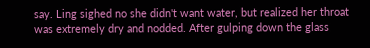say. Ling sighed no she didn't want water, but realized her throat was extremely dry and nodded. After gulping down the glass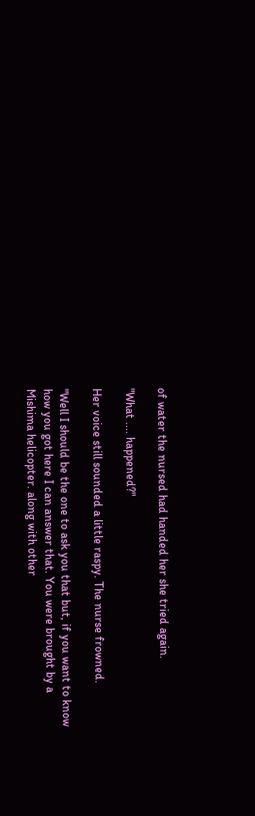of water the nursed had handed her she tried again.

"What .... happened?"

Her voice still sounded a little raspy. The nurse frowned.

"Well I should be the one to ask you that but, if you want to know how you got here I can answer that. You were brought by a Mishima helicopter. along with other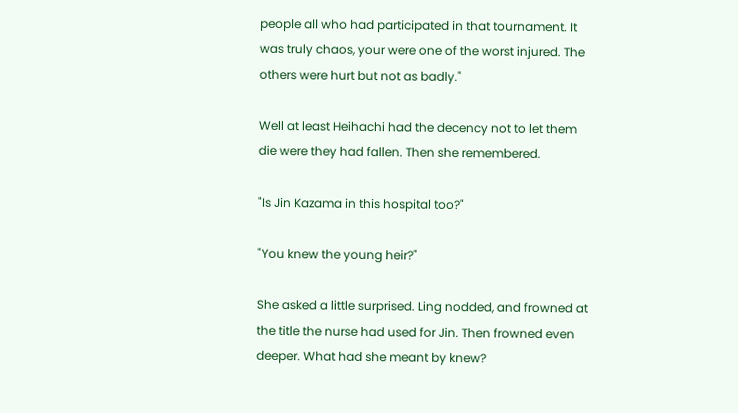people all who had participated in that tournament. It was truly chaos, your were one of the worst injured. The others were hurt but not as badly."

Well at least Heihachi had the decency not to let them die were they had fallen. Then she remembered.

"Is Jin Kazama in this hospital too?"

"You knew the young heir?"

She asked a little surprised. Ling nodded, and frowned at the title the nurse had used for Jin. Then frowned even deeper. What had she meant by knew?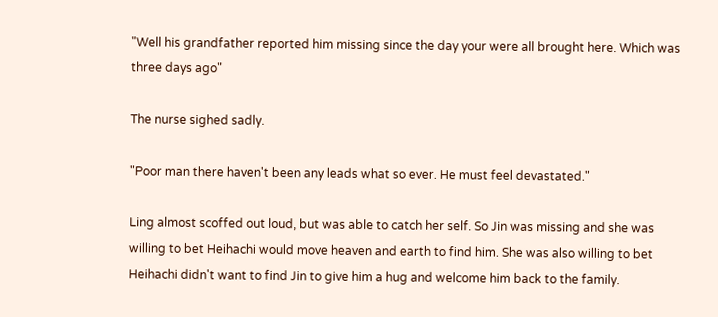"Well his grandfather reported him missing since the day your were all brought here. Which was three days ago"

The nurse sighed sadly.

"Poor man there haven't been any leads what so ever. He must feel devastated."

Ling almost scoffed out loud, but was able to catch her self. So Jin was missing and she was willing to bet Heihachi would move heaven and earth to find him. She was also willing to bet Heihachi didn't want to find Jin to give him a hug and welcome him back to the family.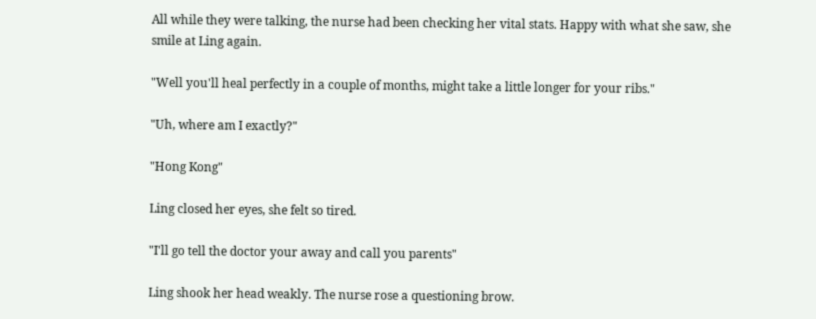All while they were talking, the nurse had been checking her vital stats. Happy with what she saw, she smile at Ling again.

"Well you'll heal perfectly in a couple of months, might take a little longer for your ribs."

"Uh, where am I exactly?"

"Hong Kong"

Ling closed her eyes, she felt so tired.

"I'll go tell the doctor your away and call you parents"

Ling shook her head weakly. The nurse rose a questioning brow.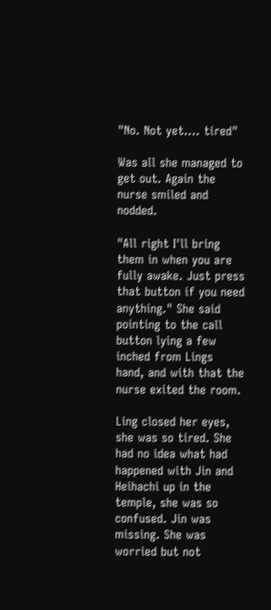"No. Not yet.... tired"

Was all she managed to get out. Again the nurse smiled and nodded.

"All right I'll bring them in when you are fully awake. Just press that button if you need anything." She said pointing to the call button lying a few inched from Lings hand, and with that the nurse exited the room.

Ling closed her eyes, she was so tired. She had no idea what had happened with Jin and Heihachi up in the temple, she was so confused. Jin was missing. She was worried but not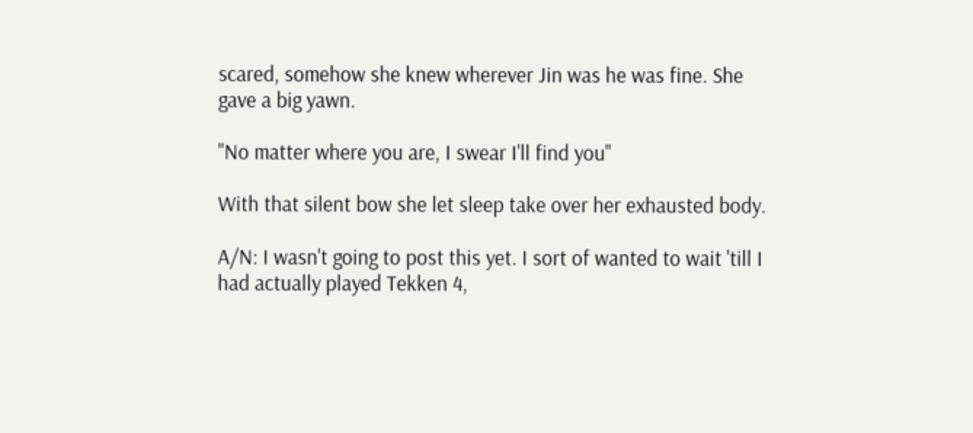scared, somehow she knew wherever Jin was he was fine. She gave a big yawn.

"No matter where you are, I swear I'll find you"

With that silent bow she let sleep take over her exhausted body.

A/N: I wasn't going to post this yet. I sort of wanted to wait 'till I had actually played Tekken 4,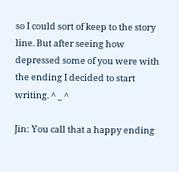so I could sort of keep to the story line. But after seeing how depressed some of you were with the ending I decided to start writing. ^ _ ^

Jin: You call that a happy ending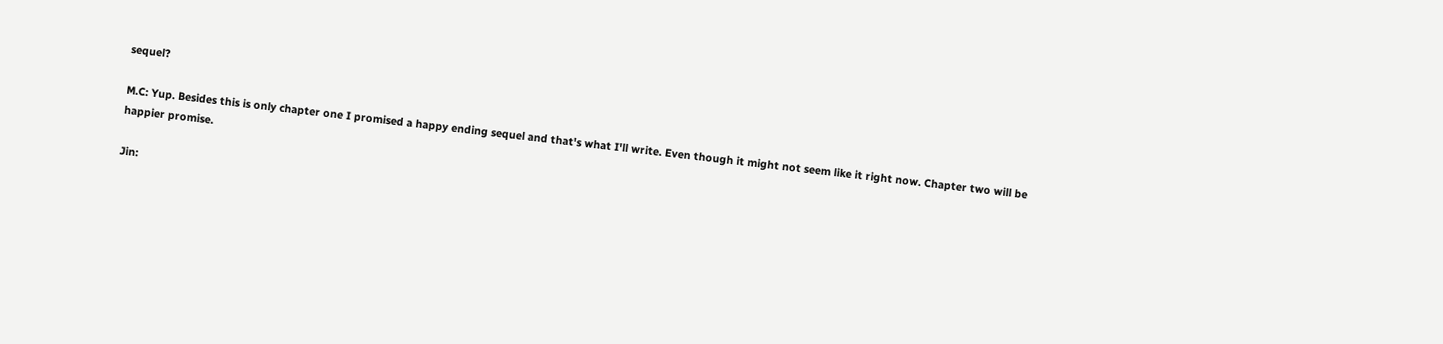sequel?

M.C: Yup. Besides this is only chapter one I promised a happy ending sequel and that's what I'll write. Even though it might not seem like it right now. Chapter two will be happier promise.

Jin: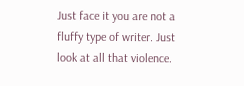Just face it you are not a fluffy type of writer. Just look at all that violence.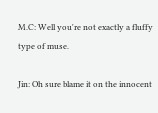M.C: Well you're not exactly a fluffy type of muse.

Jin: Oh sure blame it on the innocent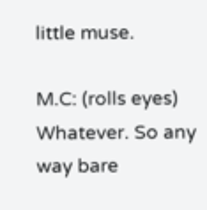little muse.

M.C: (rolls eyes) Whatever. So any way bare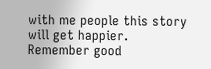with me people this story will get happier. Remember good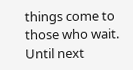things come to those who wait. Until next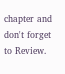chapter and don't forget to Review.